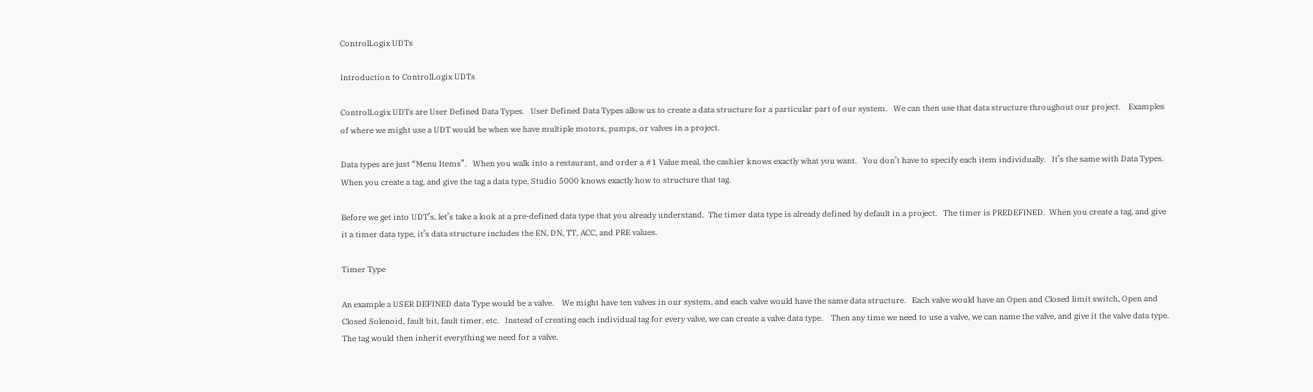ControlLogix UDTs

Introduction to ControlLogix UDTs

ControlLogix UDTs are User Defined Data Types.   User Defined Data Types allow us to create a data structure for a particular part of our system.   We can then use that data structure throughout our project.    Examples of where we might use a UDT would be when we have multiple motors, pumps, or valves in a project.

Data types are just “Menu Items”.   When you walk into a restaurant, and order a #1 Value meal, the cashier knows exactly what you want.   You don’t have to specify each item individually.   It’s the same with Data Types.   When you create a tag, and give the tag a data type, Studio 5000 knows exactly how to structure that tag.

Before we get into UDT’s, let’s take a look at a pre-defined data type that you already understand.  The timer data type is already defined by default in a project.   The timer is PREDEFINED.  When you create a tag, and give it a timer data type, it’s data structure includes the EN, DN, TT, ACC, and PRE values.

Timer Type

An example a USER DEFINED data Type would be a valve.    We might have ten valves in our system, and each valve would have the same data structure.   Each valve would have an Open and Closed limit switch, Open and Closed Solenoid, fault bit, fault timer, etc.   Instead of creating each individual tag for every valve, we can create a valve data type.    Then any time we need to use a valve, we can name the valve, and give it the valve data type.   The tag would then inherit everything we need for a valve.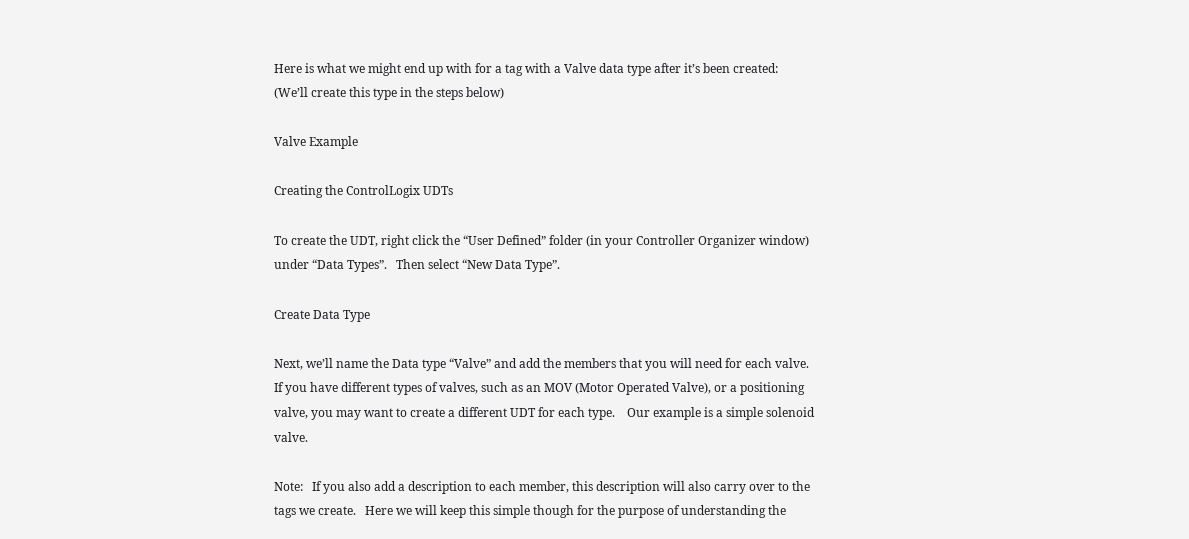Here is what we might end up with for a tag with a Valve data type after it’s been created:  (We’ll create this type in the steps below)

Valve Example

Creating the ControlLogix UDTs

To create the UDT, right click the “User Defined” folder (in your Controller Organizer window) under “Data Types”.   Then select “New Data Type”.

Create Data Type

Next, we’ll name the Data type “Valve” and add the members that you will need for each valve.   If you have different types of valves, such as an MOV (Motor Operated Valve), or a positioning valve, you may want to create a different UDT for each type.    Our example is a simple solenoid valve.

Note:   If you also add a description to each member, this description will also carry over to the tags we create.   Here we will keep this simple though for the purpose of understanding the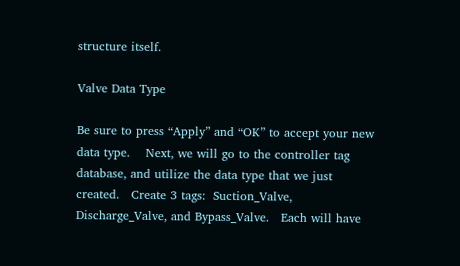structure itself.

Valve Data Type

Be sure to press “Apply” and “OK” to accept your new data type.    Next, we will go to the controller tag database, and utilize the data type that we just created.   Create 3 tags:  Suction_Valve, Discharge_Valve, and Bypass_Valve.   Each will have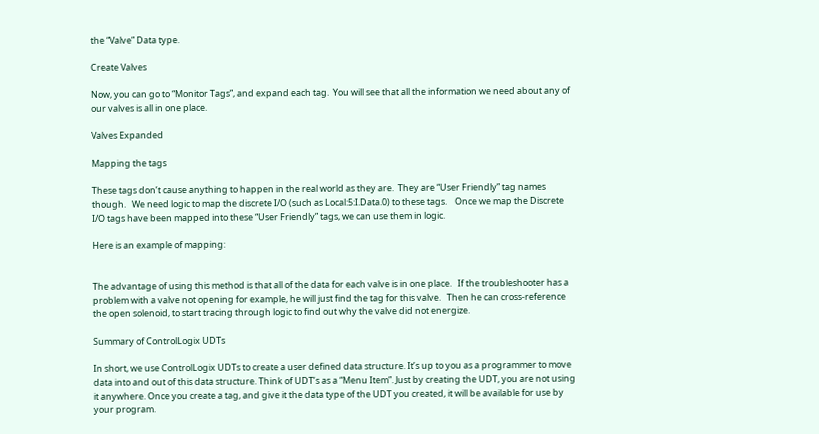the “Valve” Data type.

Create Valves

Now, you can go to “Monitor Tags”, and expand each tag.  You will see that all the information we need about any of our valves is all in one place.

Valves Expanded

Mapping the tags

These tags don’t cause anything to happen in the real world as they are.  They are “User Friendly” tag names though.   We need logic to map the discrete I/O (such as Local:5:I.Data.0) to these tags.    Once we map the Discrete I/O tags have been mapped into these “User Friendly” tags, we can use them in logic.

Here is an example of mapping:


The advantage of using this method is that all of the data for each valve is in one place.   If the troubleshooter has a problem with a valve not opening for example, he will just find the tag for this valve.   Then he can cross-reference the open solenoid, to start tracing through logic to find out why the valve did not energize.

Summary of ControlLogix UDTs

In short, we use ControlLogix UDTs to create a user defined data structure. It’s up to you as a programmer to move data into and out of this data structure. Think of UDT’s as a “Menu Item”. Just by creating the UDT, you are not using it anywhere. Once you create a tag, and give it the data type of the UDT you created, it will be available for use by your program.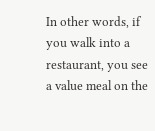In other words, if you walk into a restaurant, you see a value meal on the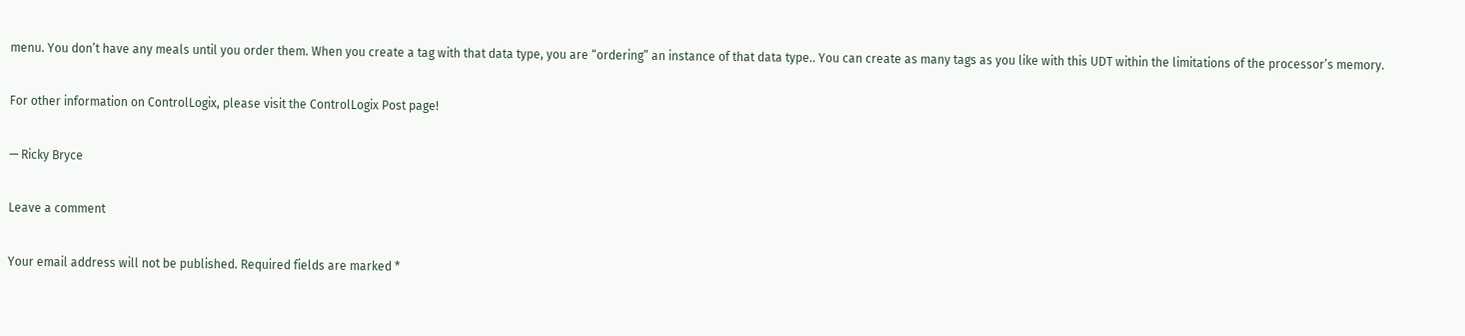menu. You don’t have any meals until you order them. When you create a tag with that data type, you are “ordering” an instance of that data type.. You can create as many tags as you like with this UDT within the limitations of the processor’s memory.

For other information on ControlLogix, please visit the ControlLogix Post page!

— Ricky Bryce

Leave a comment

Your email address will not be published. Required fields are marked *